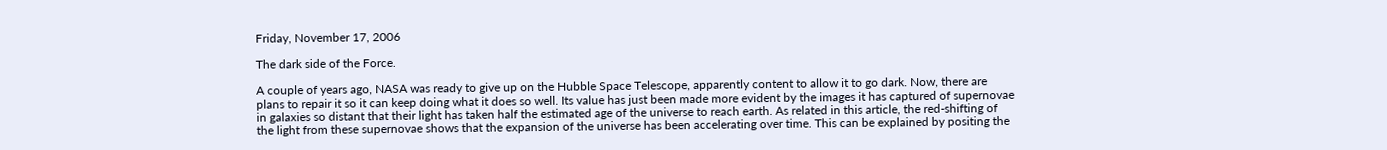Friday, November 17, 2006

The dark side of the Force.

A couple of years ago, NASA was ready to give up on the Hubble Space Telescope, apparently content to allow it to go dark. Now, there are plans to repair it so it can keep doing what it does so well. Its value has just been made more evident by the images it has captured of supernovae in galaxies so distant that their light has taken half the estimated age of the universe to reach earth. As related in this article, the red-shifting of the light from these supernovae shows that the expansion of the universe has been accelerating over time. This can be explained by positing the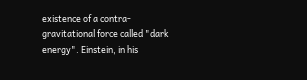existence of a contra-gravitational force called "dark energy". Einstein, in his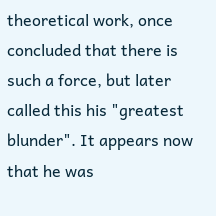theoretical work, once concluded that there is such a force, but later called this his "greatest blunder". It appears now that he was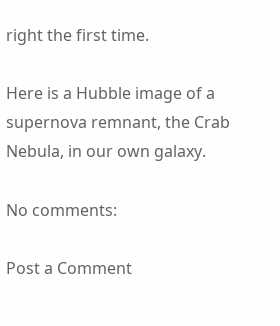right the first time.

Here is a Hubble image of a supernova remnant, the Crab Nebula, in our own galaxy.

No comments:

Post a Comment